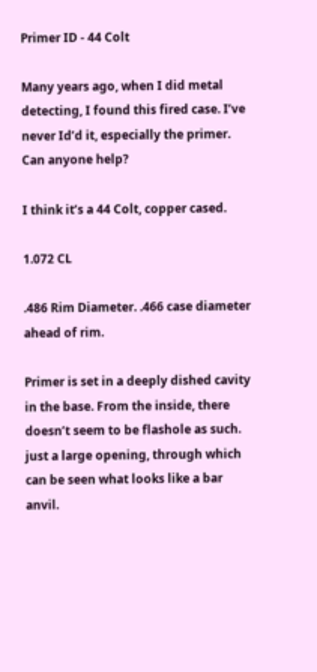Primer ID - 44 Colt

Many years ago, when I did metal detecting, I found this fired case. I’ve never Id’d it, especially the primer. Can anyone help?

I think it’s a 44 Colt, copper cased.

1.072 CL

.486 Rim Diameter. .466 case diameter ahead of rim.

Primer is set in a deeply dished cavity in the base. From the inside, there doesn’t seem to be flashole as such. just a large opening, through which can be seen what looks like a bar anvil.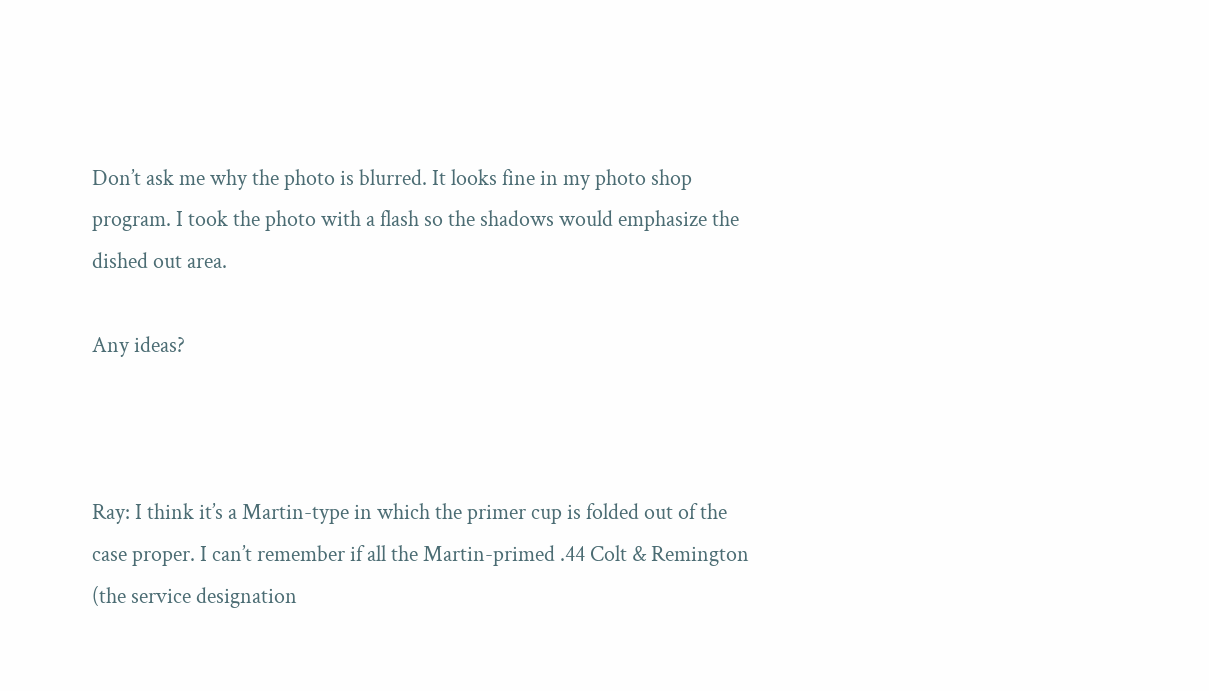Don’t ask me why the photo is blurred. It looks fine in my photo shop program. I took the photo with a flash so the shadows would emphasize the dished out area.

Any ideas?



Ray: I think it’s a Martin-type in which the primer cup is folded out of the case proper. I can’t remember if all the Martin-primed .44 Colt & Remington (the service designation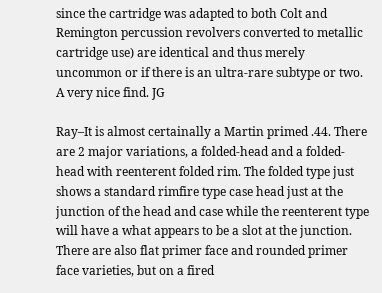since the cartridge was adapted to both Colt and Remington percussion revolvers converted to metallic cartridge use) are identical and thus merely uncommon or if there is an ultra-rare subtype or two. A very nice find. JG

Ray–It is almost certainally a Martin primed .44. There are 2 major variations, a folded-head and a folded-head with reenterent folded rim. The folded type just shows a standard rimfire type case head just at the junction of the head and case while the reenterent type will have a what appears to be a slot at the junction. There are also flat primer face and rounded primer face varieties, but on a fired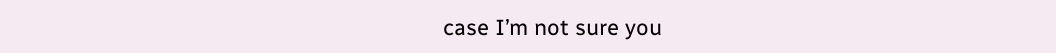case I’m not sure you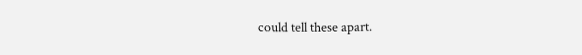could tell these apart.